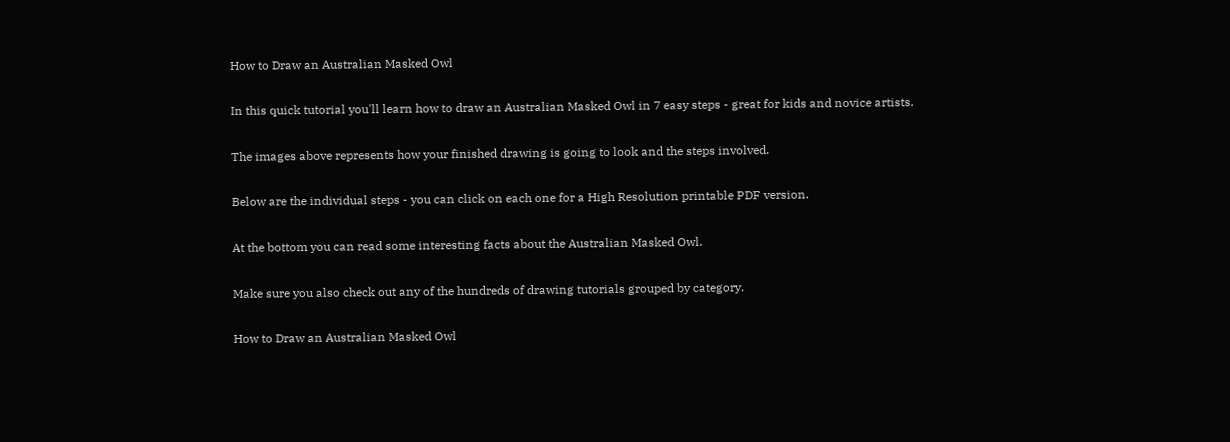How to Draw an Australian Masked Owl

In this quick tutorial you'll learn how to draw an Australian Masked Owl in 7 easy steps - great for kids and novice artists.

The images above represents how your finished drawing is going to look and the steps involved.

Below are the individual steps - you can click on each one for a High Resolution printable PDF version.

At the bottom you can read some interesting facts about the Australian Masked Owl.

Make sure you also check out any of the hundreds of drawing tutorials grouped by category.

How to Draw an Australian Masked Owl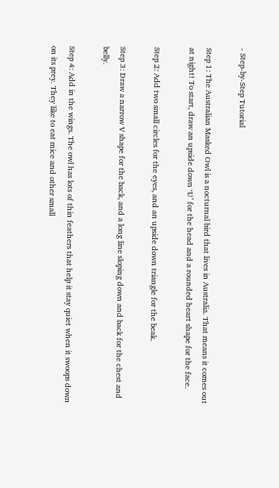- Step-by-Step Tutorial

Step 1: The Australian Masked Owl is a nocturnal bird that lives in Australia. That means it comes out at night! To start, draw an upside down ‘U’ for the head and a rounded heart shape for the face.

Step 2: Add two small circles for the eyes, and an upside down triangle for the beak.

Step 3: Draw a narrow V shape for the back, and a long line sloping down and back for the chest and belly.

Step 4: Add in the wings. The owl has lots of thin feathers that help it stay quiet when it swoops down on its prey. They like to eat mice and other small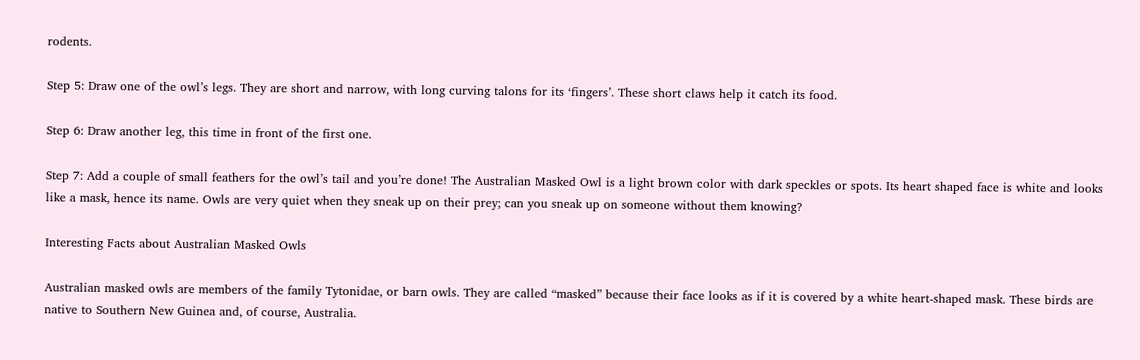rodents.

Step 5: Draw one of the owl’s legs. They are short and narrow, with long curving talons for its ‘fingers’. These short claws help it catch its food.

Step 6: Draw another leg, this time in front of the first one.

Step 7: Add a couple of small feathers for the owl’s tail and you’re done! The Australian Masked Owl is a light brown color with dark speckles or spots. Its heart shaped face is white and looks like a mask, hence its name. Owls are very quiet when they sneak up on their prey; can you sneak up on someone without them knowing?

Interesting Facts about Australian Masked Owls

Australian masked owls are members of the family Tytonidae, or barn owls. They are called “masked” because their face looks as if it is covered by a white heart-shaped mask. These birds are native to Southern New Guinea and, of course, Australia.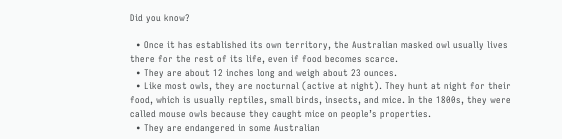Did you know?

  • Once it has established its own territory, the Australian masked owl usually lives there for the rest of its life, even if food becomes scarce.
  • They are about 12 inches long and weigh about 23 ounces.
  • Like most owls, they are nocturnal (active at night). They hunt at night for their food, which is usually reptiles, small birds, insects, and mice. In the 1800s, they were called mouse owls because they caught mice on people’s properties.
  • They are endangered in some Australian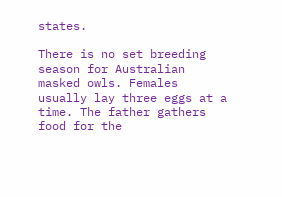states.

There is no set breeding season for Australian masked owls. Females usually lay three eggs at a time. The father gathers food for the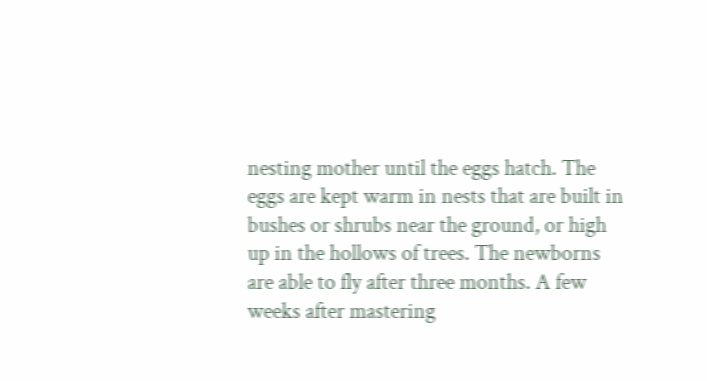nesting mother until the eggs hatch. The eggs are kept warm in nests that are built in bushes or shrubs near the ground, or high up in the hollows of trees. The newborns are able to fly after three months. A few weeks after mastering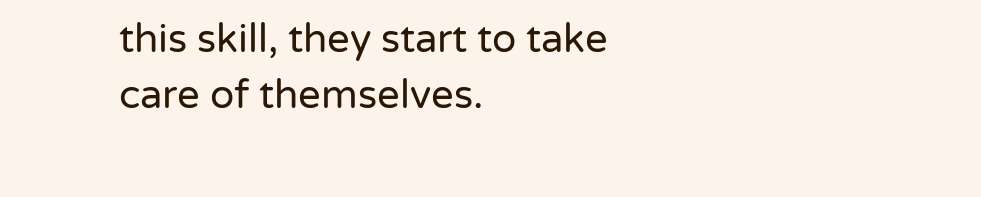this skill, they start to take care of themselves.